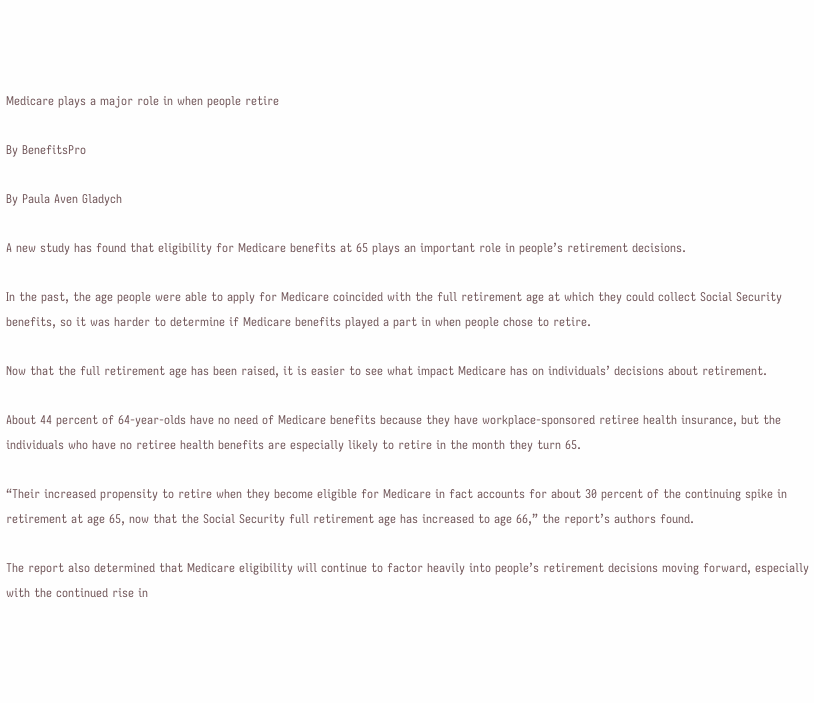Medicare plays a major role in when people retire

By BenefitsPro

By Paula Aven Gladych

A new study has found that eligibility for Medicare benefits at 65 plays an important role in people’s retirement decisions.

In the past, the age people were able to apply for Medicare coincided with the full retirement age at which they could collect Social Security benefits, so it was harder to determine if Medicare benefits played a part in when people chose to retire.

Now that the full retirement age has been raised, it is easier to see what impact Medicare has on individuals’ decisions about retirement.

About 44 percent of 64-year-olds have no need of Medicare benefits because they have workplace-sponsored retiree health insurance, but the individuals who have no retiree health benefits are especially likely to retire in the month they turn 65.

“Their increased propensity to retire when they become eligible for Medicare in fact accounts for about 30 percent of the continuing spike in retirement at age 65, now that the Social Security full retirement age has increased to age 66,” the report’s authors found.

The report also determined that Medicare eligibility will continue to factor heavily into people’s retirement decisions moving forward, especially with the continued rise in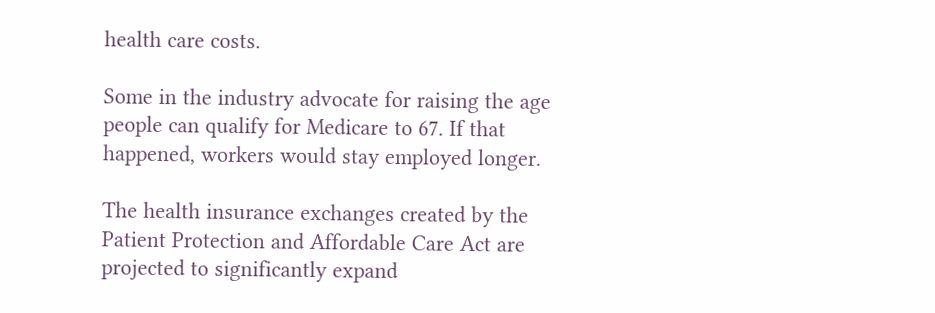health care costs.

Some in the industry advocate for raising the age people can qualify for Medicare to 67. If that happened, workers would stay employed longer.

The health insurance exchanges created by the Patient Protection and Affordable Care Act are projected to significantly expand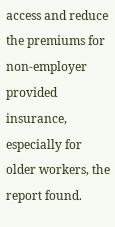access and reduce the premiums for non-employer provided insurance, especially for older workers, the report found.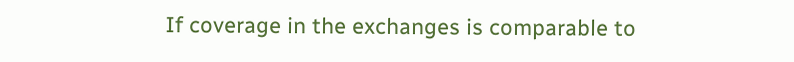If coverage in the exchanges is comparable to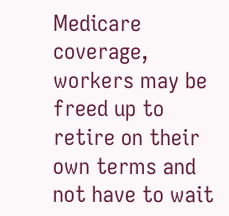Medicare coverage, workers may be freed up to retire on their own terms and not have to wait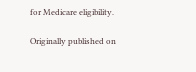for Medicare eligibility.

Originally published on